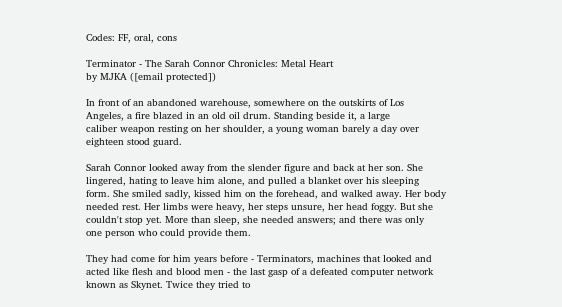Codes: FF, oral, cons

Terminator - The Sarah Connor Chronicles: Metal Heart
by MJKA ([email protected])

In front of an abandoned warehouse, somewhere on the outskirts of Los
Angeles, a fire blazed in an old oil drum. Standing beside it, a large
caliber weapon resting on her shoulder, a young woman barely a day over
eighteen stood guard.

Sarah Connor looked away from the slender figure and back at her son. She
lingered, hating to leave him alone, and pulled a blanket over his sleeping
form. She smiled sadly, kissed him on the forehead, and walked away. Her body
needed rest. Her limbs were heavy, her steps unsure, her head foggy. But she
couldn't stop yet. More than sleep, she needed answers; and there was only
one person who could provide them.

They had come for him years before - Terminators, machines that looked and
acted like flesh and blood men - the last gasp of a defeated computer network
known as Skynet. Twice they tried to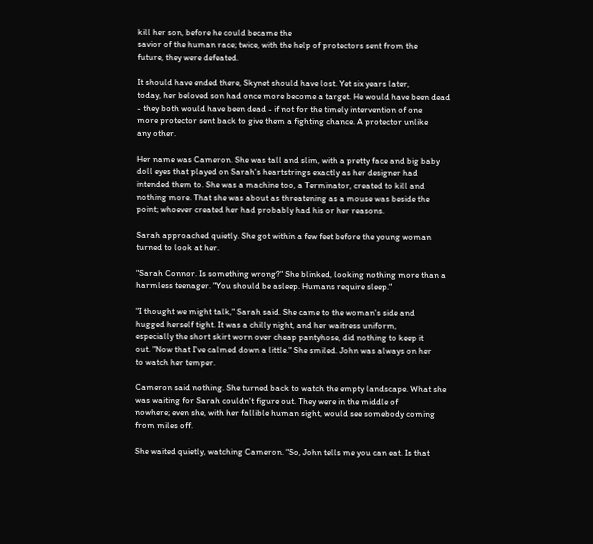kill her son, before he could became the
savior of the human race; twice, with the help of protectors sent from the
future, they were defeated.

It should have ended there, Skynet should have lost. Yet six years later,
today, her beloved son had once more become a target. He would have been dead
- they both would have been dead - if not for the timely intervention of one
more protector sent back to give them a fighting chance. A protector unlike
any other.

Her name was Cameron. She was tall and slim, with a pretty face and big baby
doll eyes that played on Sarah's heartstrings exactly as her designer had
intended them to. She was a machine too, a Terminator, created to kill and
nothing more. That she was about as threatening as a mouse was beside the
point; whoever created her had probably had his or her reasons.

Sarah approached quietly. She got within a few feet before the young woman
turned to look at her.

"Sarah Connor. Is something wrong?" She blinked, looking nothing more than a
harmless teenager. "You should be asleep. Humans require sleep."

"I thought we might talk," Sarah said. She came to the woman's side and
hugged herself tight. It was a chilly night, and her waitress uniform,
especially the short skirt worn over cheap pantyhose, did nothing to keep it
out. "Now that I've calmed down a little." She smiled. John was always on her
to watch her temper.

Cameron said nothing. She turned back to watch the empty landscape. What she
was waiting for Sarah couldn't figure out. They were in the middle of
nowhere; even she, with her fallible human sight, would see somebody coming
from miles off.

She waited quietly, watching Cameron. "So, John tells me you can eat. Is that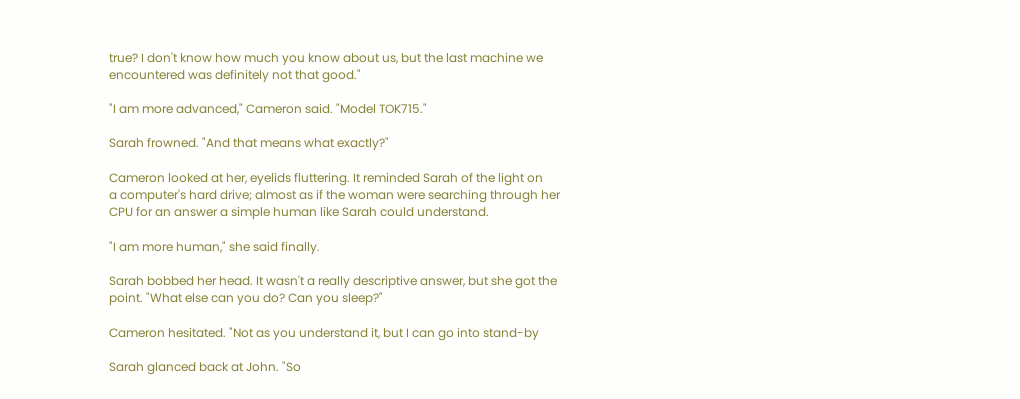true? I don't know how much you know about us, but the last machine we
encountered was definitely not that good."

"I am more advanced," Cameron said. "Model TOK715."

Sarah frowned. "And that means what exactly?"

Cameron looked at her, eyelids fluttering. It reminded Sarah of the light on
a computer's hard drive; almost as if the woman were searching through her
CPU for an answer a simple human like Sarah could understand.

"I am more human," she said finally.

Sarah bobbed her head. It wasn't a really descriptive answer, but she got the
point. "What else can you do? Can you sleep?"

Cameron hesitated. "Not as you understand it, but I can go into stand-by

Sarah glanced back at John. "So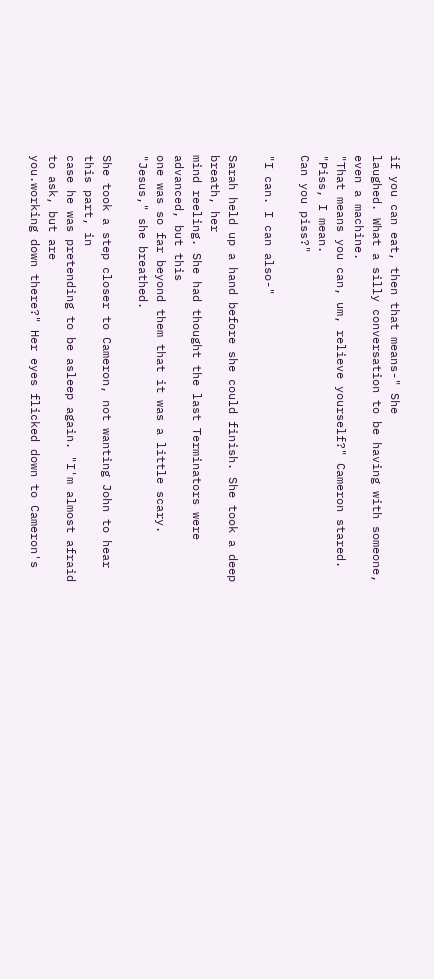if you can eat, then that means-" She
laughed. What a silly conversation to be having with someone, even a machine.
"That means you can, um, relieve yourself?" Cameron stared. "Piss, I mean.
Can you piss?"

"I can. I can also-"

Sarah held up a hand before she could finish. She took a deep breath, her
mind reeling. She had thought the last Terminators were advanced, but this
one was so far beyond them that it was a little scary. "Jesus," she breathed.

She took a step closer to Cameron, not wanting John to hear this part, in
case he was pretending to be asleep again. "I'm almost afraid to ask, but are
you.working down there?" Her eyes flicked down to Cameron's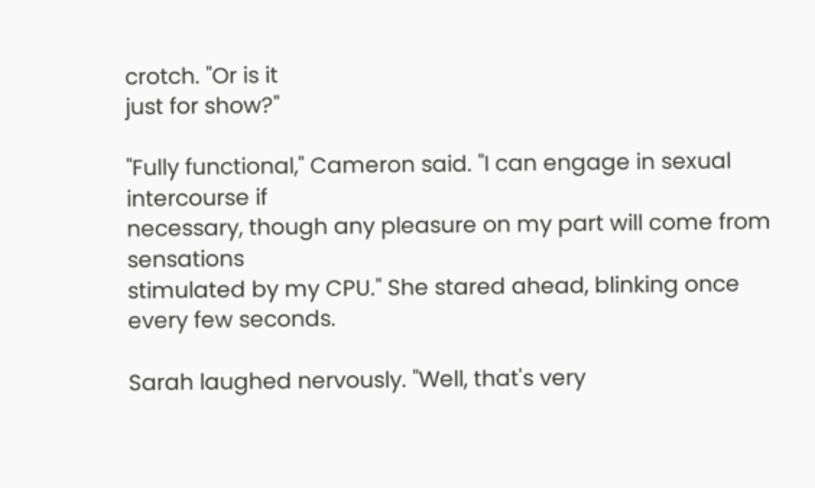crotch. "Or is it
just for show?"

"Fully functional," Cameron said. "I can engage in sexual intercourse if
necessary, though any pleasure on my part will come from sensations
stimulated by my CPU." She stared ahead, blinking once every few seconds.

Sarah laughed nervously. "Well, that's very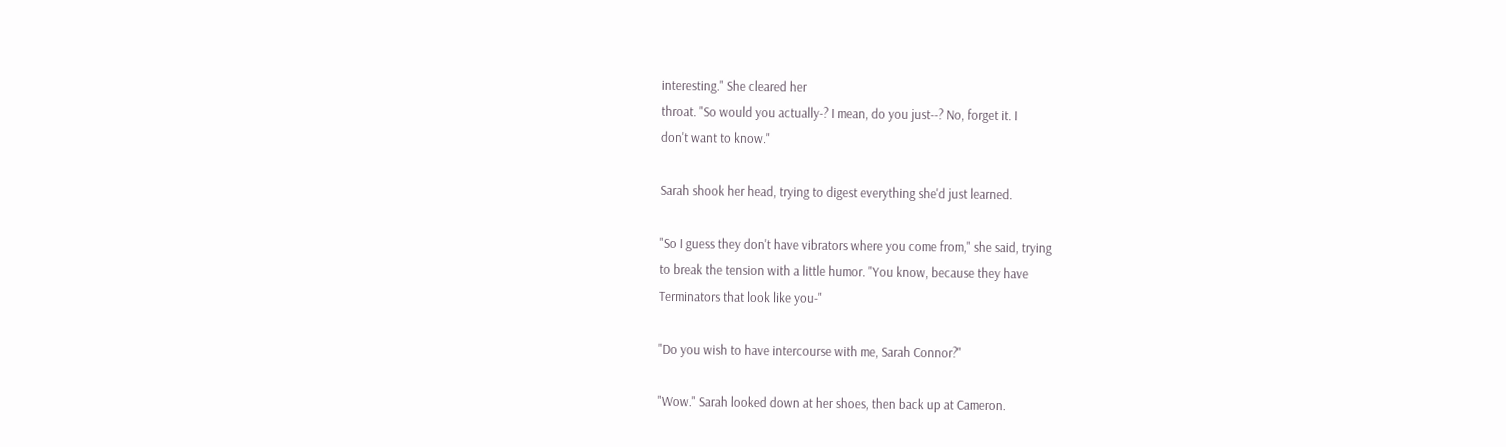interesting." She cleared her
throat. "So would you actually-? I mean, do you just--? No, forget it. I
don't want to know."

Sarah shook her head, trying to digest everything she'd just learned.

"So I guess they don't have vibrators where you come from," she said, trying
to break the tension with a little humor. "You know, because they have
Terminators that look like you-"

"Do you wish to have intercourse with me, Sarah Connor?"

"Wow." Sarah looked down at her shoes, then back up at Cameron.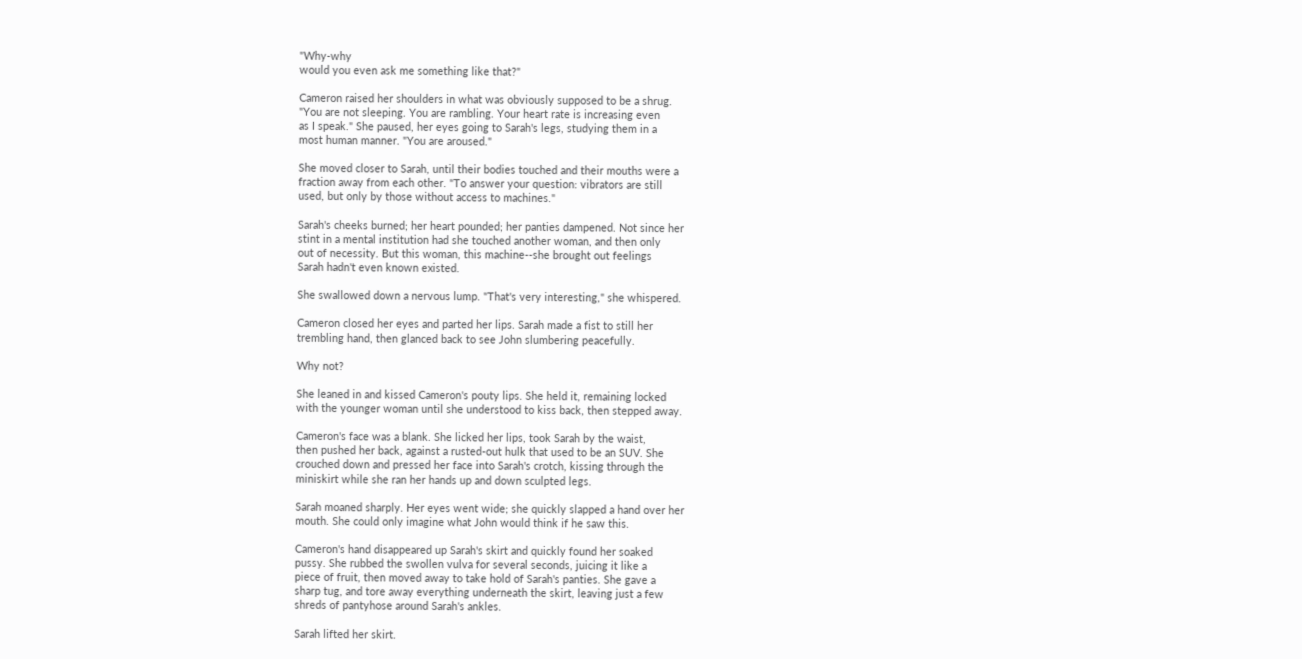"Why-why
would you even ask me something like that?"

Cameron raised her shoulders in what was obviously supposed to be a shrug.
"You are not sleeping. You are rambling. Your heart rate is increasing even
as I speak." She paused, her eyes going to Sarah's legs, studying them in a
most human manner. "You are aroused."

She moved closer to Sarah, until their bodies touched and their mouths were a
fraction away from each other. "To answer your question: vibrators are still
used, but only by those without access to machines."

Sarah's cheeks burned; her heart pounded; her panties dampened. Not since her
stint in a mental institution had she touched another woman, and then only
out of necessity. But this woman, this machine--she brought out feelings
Sarah hadn't even known existed.

She swallowed down a nervous lump. "That's very interesting," she whispered.

Cameron closed her eyes and parted her lips. Sarah made a fist to still her
trembling hand, then glanced back to see John slumbering peacefully.

Why not?

She leaned in and kissed Cameron's pouty lips. She held it, remaining locked
with the younger woman until she understood to kiss back, then stepped away.

Cameron's face was a blank. She licked her lips, took Sarah by the waist,
then pushed her back, against a rusted-out hulk that used to be an SUV. She
crouched down and pressed her face into Sarah's crotch, kissing through the
miniskirt while she ran her hands up and down sculpted legs.

Sarah moaned sharply. Her eyes went wide; she quickly slapped a hand over her
mouth. She could only imagine what John would think if he saw this.

Cameron's hand disappeared up Sarah's skirt and quickly found her soaked
pussy. She rubbed the swollen vulva for several seconds, juicing it like a
piece of fruit, then moved away to take hold of Sarah's panties. She gave a
sharp tug, and tore away everything underneath the skirt, leaving just a few
shreds of pantyhose around Sarah's ankles.

Sarah lifted her skirt.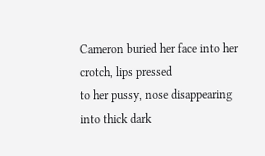Cameron buried her face into her crotch, lips pressed
to her pussy, nose disappearing into thick dark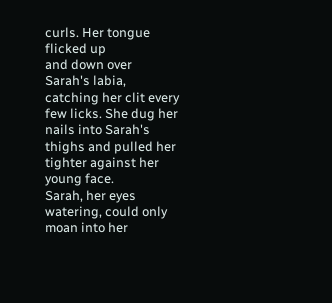curls. Her tongue flicked up
and down over Sarah's labia, catching her clit every few licks. She dug her
nails into Sarah's thighs and pulled her tighter against her young face.
Sarah, her eyes watering, could only moan into her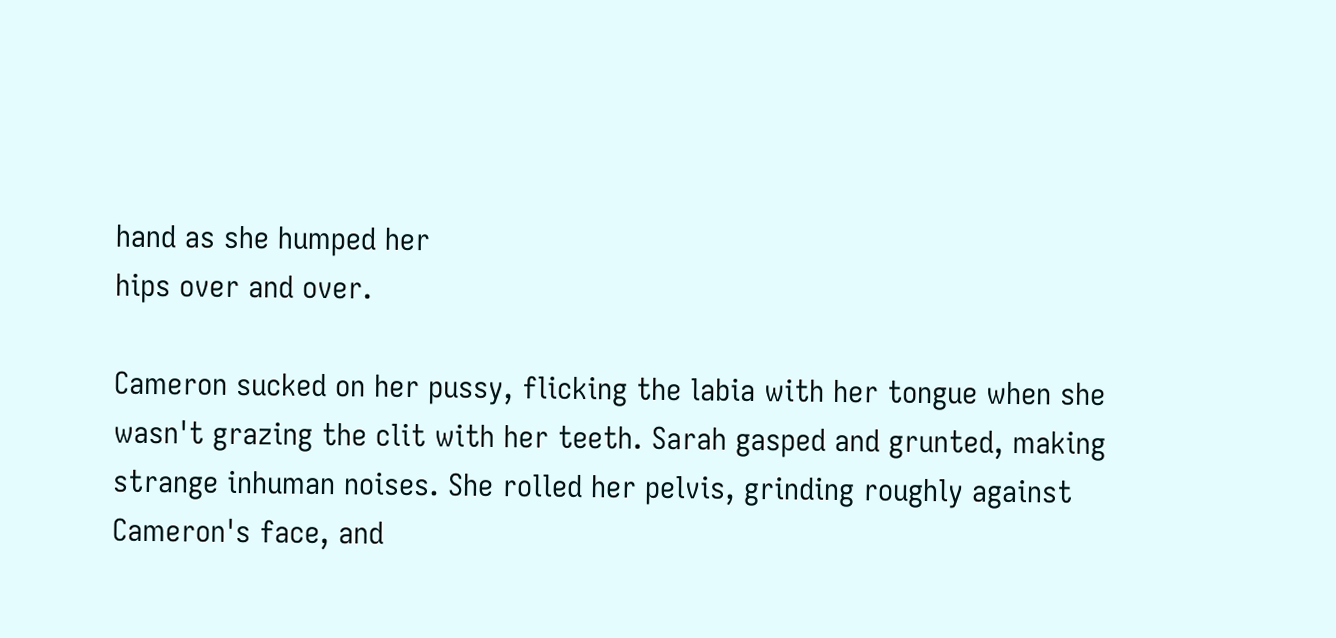hand as she humped her
hips over and over.

Cameron sucked on her pussy, flicking the labia with her tongue when she
wasn't grazing the clit with her teeth. Sarah gasped and grunted, making
strange inhuman noises. She rolled her pelvis, grinding roughly against
Cameron's face, and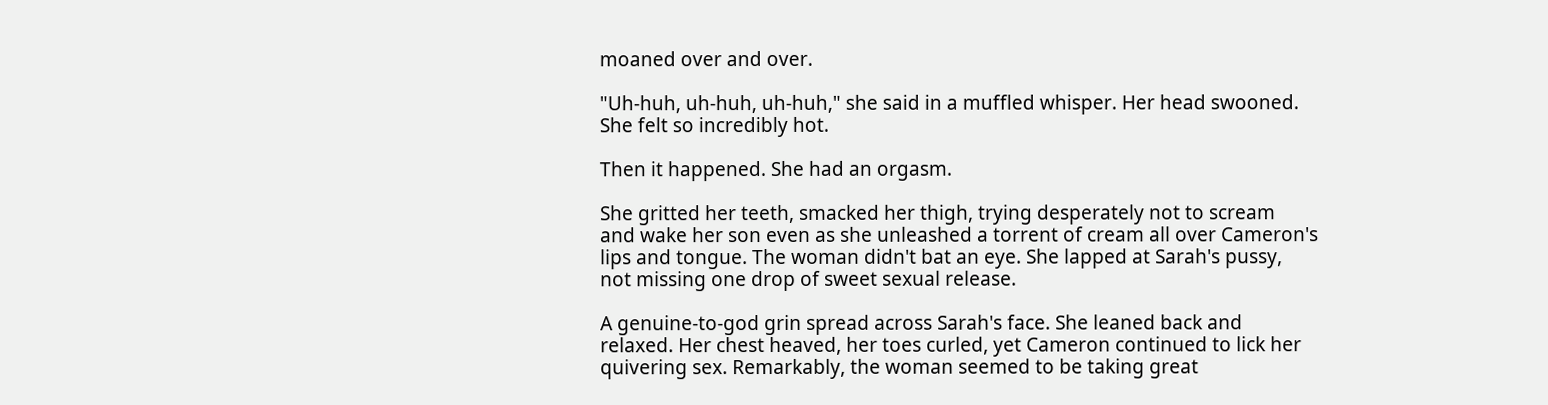moaned over and over.

"Uh-huh, uh-huh, uh-huh," she said in a muffled whisper. Her head swooned.
She felt so incredibly hot.

Then it happened. She had an orgasm.

She gritted her teeth, smacked her thigh, trying desperately not to scream
and wake her son even as she unleashed a torrent of cream all over Cameron's
lips and tongue. The woman didn't bat an eye. She lapped at Sarah's pussy,
not missing one drop of sweet sexual release.

A genuine-to-god grin spread across Sarah's face. She leaned back and
relaxed. Her chest heaved, her toes curled, yet Cameron continued to lick her
quivering sex. Remarkably, the woman seemed to be taking great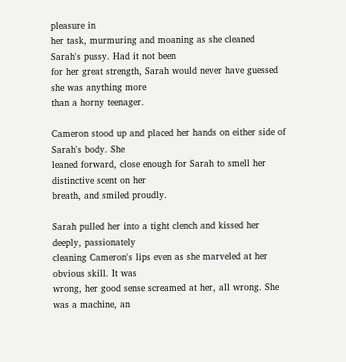pleasure in
her task, murmuring and moaning as she cleaned Sarah's pussy. Had it not been
for her great strength, Sarah would never have guessed she was anything more
than a horny teenager.

Cameron stood up and placed her hands on either side of Sarah's body. She
leaned forward, close enough for Sarah to smell her distinctive scent on her
breath, and smiled proudly.

Sarah pulled her into a tight clench and kissed her deeply, passionately
cleaning Cameron's lips even as she marveled at her obvious skill. It was
wrong, her good sense screamed at her, all wrong. She was a machine, an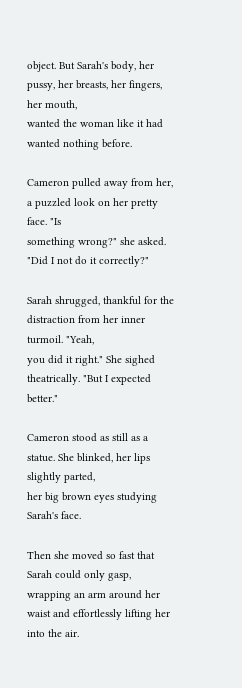object. But Sarah's body, her pussy, her breasts, her fingers, her mouth,
wanted the woman like it had wanted nothing before.

Cameron pulled away from her, a puzzled look on her pretty face. "Is
something wrong?" she asked. "Did I not do it correctly?"

Sarah shrugged, thankful for the distraction from her inner turmoil. "Yeah,
you did it right." She sighed theatrically. "But I expected better."

Cameron stood as still as a statue. She blinked, her lips slightly parted,
her big brown eyes studying Sarah's face.

Then she moved so fast that Sarah could only gasp, wrapping an arm around her
waist and effortlessly lifting her into the air.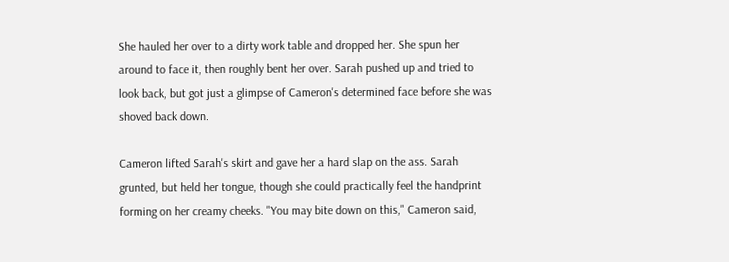She hauled her over to a dirty work table and dropped her. She spun her
around to face it, then roughly bent her over. Sarah pushed up and tried to
look back, but got just a glimpse of Cameron's determined face before she was
shoved back down.

Cameron lifted Sarah's skirt and gave her a hard slap on the ass. Sarah
grunted, but held her tongue, though she could practically feel the handprint
forming on her creamy cheeks. "You may bite down on this," Cameron said,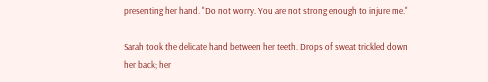presenting her hand. "Do not worry. You are not strong enough to injure me."

Sarah took the delicate hand between her teeth. Drops of sweat trickled down
her back; her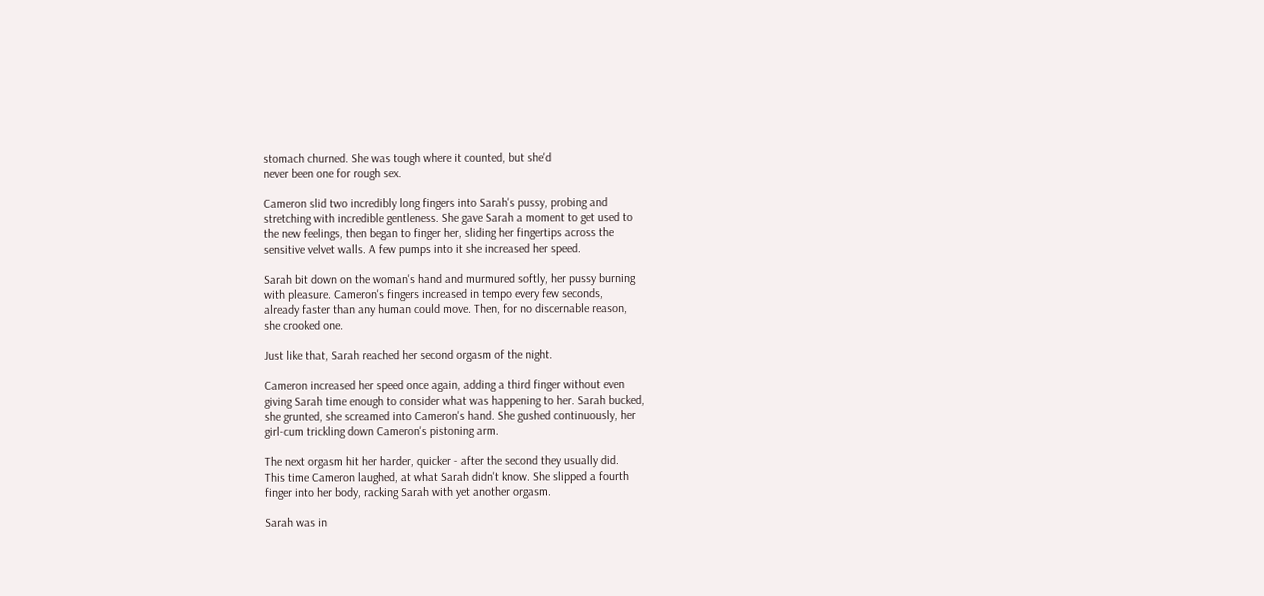stomach churned. She was tough where it counted, but she'd
never been one for rough sex.

Cameron slid two incredibly long fingers into Sarah's pussy, probing and
stretching with incredible gentleness. She gave Sarah a moment to get used to
the new feelings, then began to finger her, sliding her fingertips across the
sensitive velvet walls. A few pumps into it she increased her speed.

Sarah bit down on the woman's hand and murmured softly, her pussy burning
with pleasure. Cameron's fingers increased in tempo every few seconds,
already faster than any human could move. Then, for no discernable reason,
she crooked one.

Just like that, Sarah reached her second orgasm of the night.

Cameron increased her speed once again, adding a third finger without even
giving Sarah time enough to consider what was happening to her. Sarah bucked,
she grunted, she screamed into Cameron's hand. She gushed continuously, her
girl-cum trickling down Cameron's pistoning arm.

The next orgasm hit her harder, quicker - after the second they usually did.
This time Cameron laughed, at what Sarah didn't know. She slipped a fourth
finger into her body, racking Sarah with yet another orgasm.

Sarah was in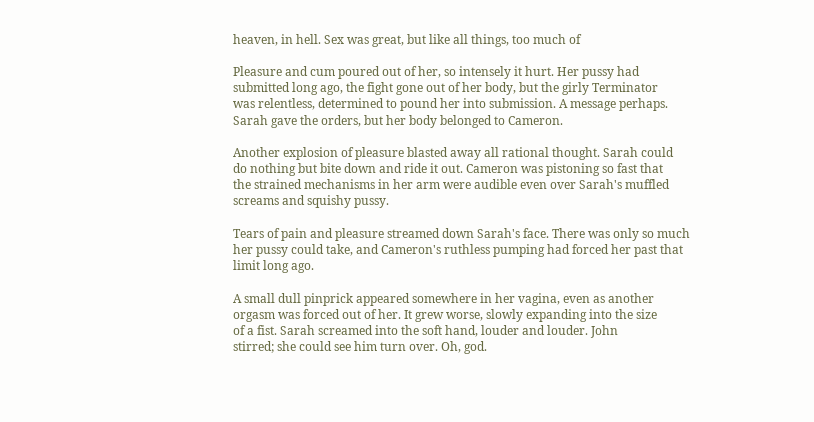heaven, in hell. Sex was great, but like all things, too much of

Pleasure and cum poured out of her, so intensely it hurt. Her pussy had
submitted long ago, the fight gone out of her body, but the girly Terminator
was relentless, determined to pound her into submission. A message perhaps.
Sarah gave the orders, but her body belonged to Cameron.

Another explosion of pleasure blasted away all rational thought. Sarah could
do nothing but bite down and ride it out. Cameron was pistoning so fast that
the strained mechanisms in her arm were audible even over Sarah's muffled
screams and squishy pussy.

Tears of pain and pleasure streamed down Sarah's face. There was only so much
her pussy could take, and Cameron's ruthless pumping had forced her past that
limit long ago.

A small dull pinprick appeared somewhere in her vagina, even as another
orgasm was forced out of her. It grew worse, slowly expanding into the size
of a fist. Sarah screamed into the soft hand, louder and louder. John
stirred; she could see him turn over. Oh, god.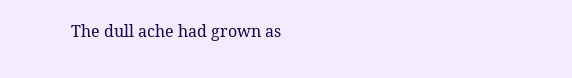The dull ache had grown as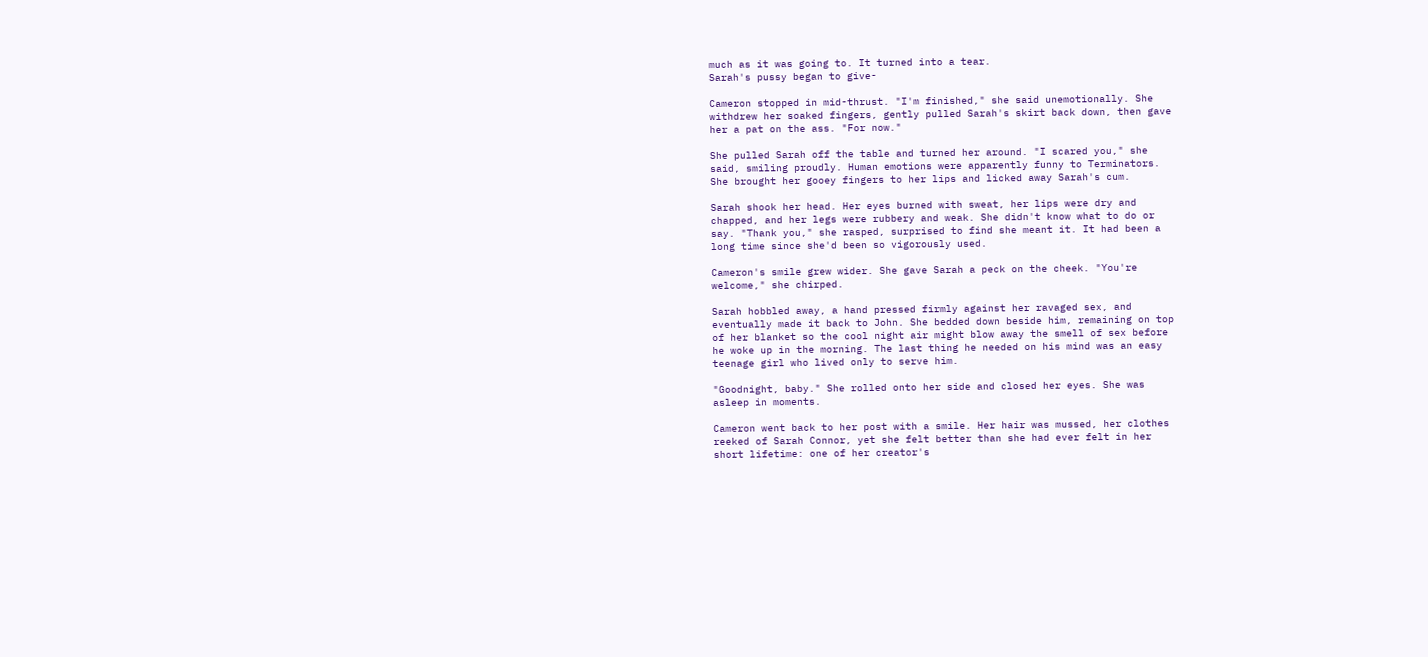much as it was going to. It turned into a tear.
Sarah's pussy began to give-

Cameron stopped in mid-thrust. "I'm finished," she said unemotionally. She
withdrew her soaked fingers, gently pulled Sarah's skirt back down, then gave
her a pat on the ass. "For now."

She pulled Sarah off the table and turned her around. "I scared you," she
said, smiling proudly. Human emotions were apparently funny to Terminators.
She brought her gooey fingers to her lips and licked away Sarah's cum.

Sarah shook her head. Her eyes burned with sweat, her lips were dry and
chapped, and her legs were rubbery and weak. She didn't know what to do or
say. "Thank you," she rasped, surprised to find she meant it. It had been a
long time since she'd been so vigorously used.

Cameron's smile grew wider. She gave Sarah a peck on the cheek. "You're
welcome," she chirped.

Sarah hobbled away, a hand pressed firmly against her ravaged sex, and
eventually made it back to John. She bedded down beside him, remaining on top
of her blanket so the cool night air might blow away the smell of sex before
he woke up in the morning. The last thing he needed on his mind was an easy
teenage girl who lived only to serve him.

"Goodnight, baby." She rolled onto her side and closed her eyes. She was
asleep in moments.

Cameron went back to her post with a smile. Her hair was mussed, her clothes
reeked of Sarah Connor, yet she felt better than she had ever felt in her
short lifetime: one of her creator's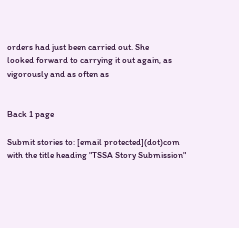orders had just been carried out. She
looked forward to carrying it out again, as vigorously and as often as


Back 1 page

Submit stories to: [email protected](dot)com
with the title heading "TSSA Story Submission"